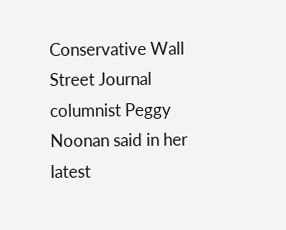Conservative Wall Street Journal columnist Peggy Noonan said in her latest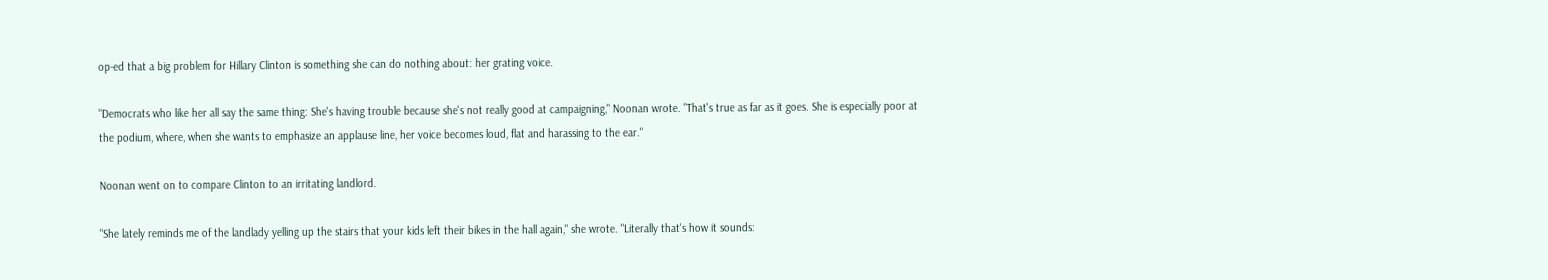op-ed that a big problem for Hillary Clinton is something she can do nothing about: her grating voice.

"Democrats who like her all say the same thing: She's having trouble because she's not really good at campaigning," Noonan wrote. "That's true as far as it goes. She is especially poor at the podium, where, when she wants to emphasize an applause line, her voice becomes loud, flat and harassing to the ear."

Noonan went on to compare Clinton to an irritating landlord.

"She lately reminds me of the landlady yelling up the stairs that your kids left their bikes in the hall again," she wrote. "Literally that's how it sounds: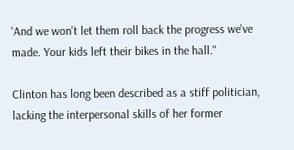'And we won't let them roll back the progress we've made. Your kids left their bikes in the hall."

Clinton has long been described as a stiff politician, lacking the interpersonal skills of her former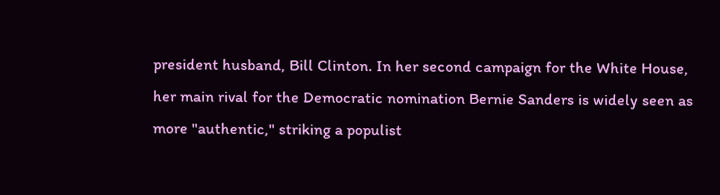president husband, Bill Clinton. In her second campaign for the White House, her main rival for the Democratic nomination Bernie Sanders is widely seen as more "authentic," striking a populist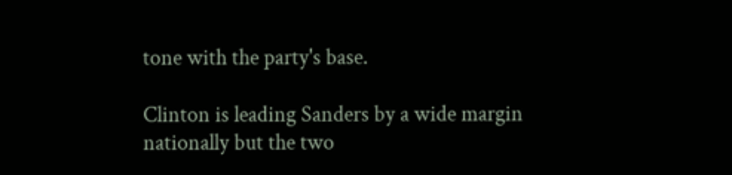tone with the party's base.

Clinton is leading Sanders by a wide margin nationally but the two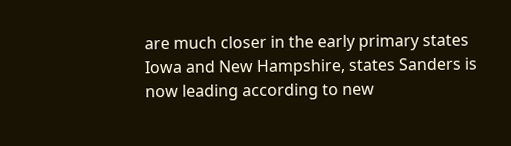are much closer in the early primary states Iowa and New Hampshire, states Sanders is now leading according to new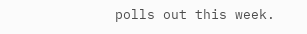polls out this week.